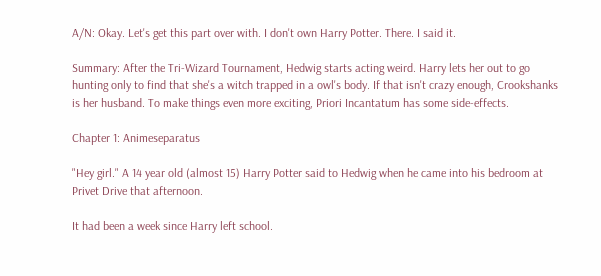A/N: Okay. Let's get this part over with. I don't own Harry Potter. There. I said it.

Summary: After the Tri-Wizard Tournament, Hedwig starts acting weird. Harry lets her out to go hunting only to find that she's a witch trapped in a owl's body. If that isn't crazy enough, Crookshanks is her husband. To make things even more exciting, Priori Incantatum has some side-effects.

Chapter 1: Animeseparatus

"Hey girl." A 14 year old (almost 15) Harry Potter said to Hedwig when he came into his bedroom at Privet Drive that afternoon.

It had been a week since Harry left school.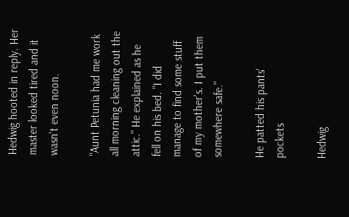Hedwig hooted in reply. Her master looked tired and it wasn't even noon.

"Aunt Petunia had me work all morning cleaning out the attic." He explained as he fell on his bed. "I did manage to find some stuff of my mother's. I put them somewhere safe."

He patted his pants' pockets

Hedwig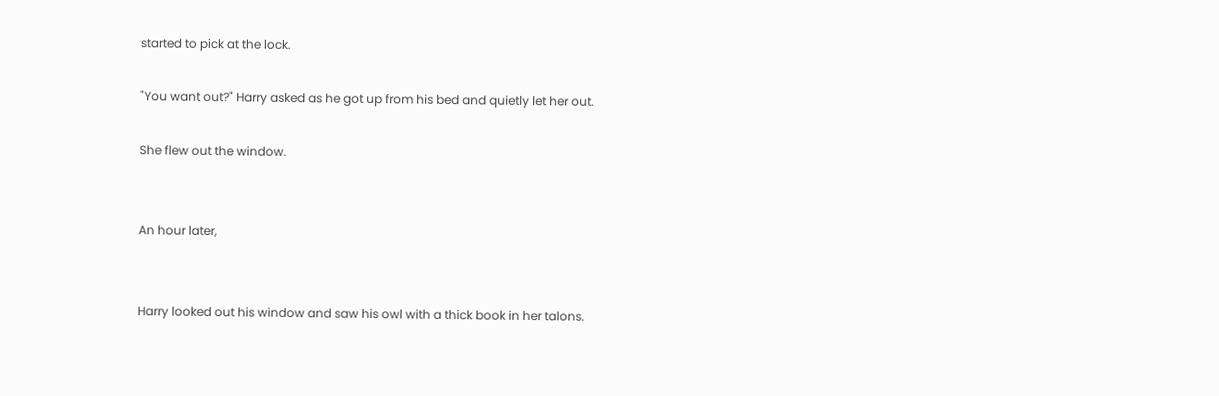started to pick at the lock.

"You want out?" Harry asked as he got up from his bed and quietly let her out.

She flew out the window.


An hour later,


Harry looked out his window and saw his owl with a thick book in her talons.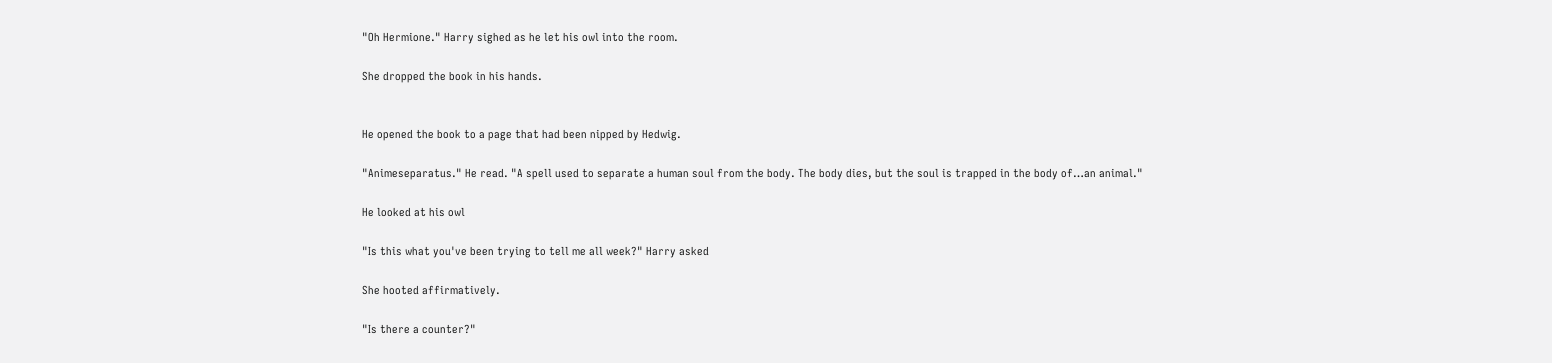"Oh Hermione." Harry sighed as he let his owl into the room.

She dropped the book in his hands.


He opened the book to a page that had been nipped by Hedwig.

"Animeseparatus." He read. "A spell used to separate a human soul from the body. The body dies, but the soul is trapped in the body of…an animal."

He looked at his owl

"Is this what you've been trying to tell me all week?" Harry asked

She hooted affirmatively.

"Is there a counter?"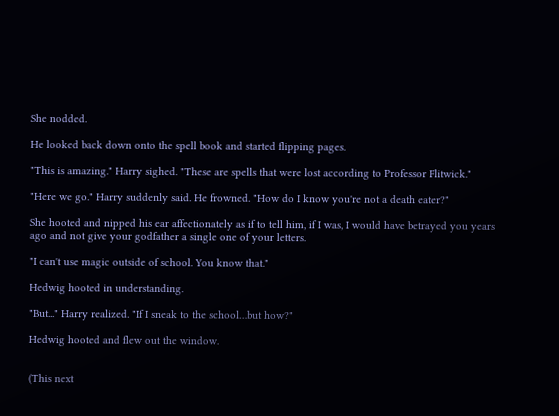She nodded.

He looked back down onto the spell book and started flipping pages.

"This is amazing." Harry sighed. "These are spells that were lost according to Professor Flitwick."

"Here we go." Harry suddenly said. He frowned. "How do I know you're not a death eater?"

She hooted and nipped his ear affectionately as if to tell him, if I was, I would have betrayed you years ago and not give your godfather a single one of your letters.

"I can't use magic outside of school. You know that."

Hedwig hooted in understanding.

"But..." Harry realized. "If I sneak to the school…but how?"

Hedwig hooted and flew out the window.


(This next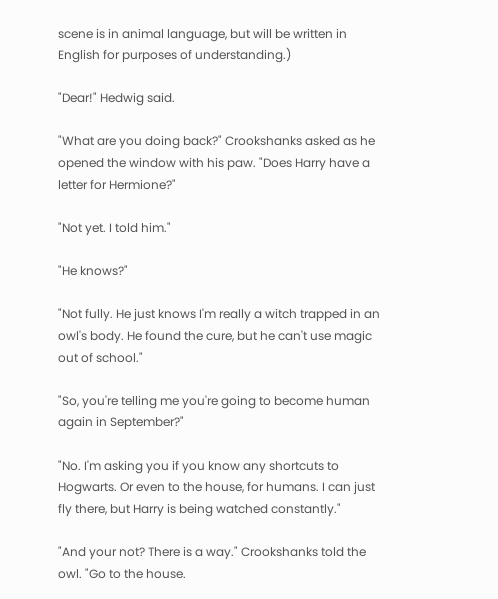scene is in animal language, but will be written in English for purposes of understanding.)

"Dear!" Hedwig said.

"What are you doing back?" Crookshanks asked as he opened the window with his paw. "Does Harry have a letter for Hermione?"

"Not yet. I told him."

"He knows?"

"Not fully. He just knows I'm really a witch trapped in an owl's body. He found the cure, but he can't use magic out of school."

"So, you're telling me you're going to become human again in September?"

"No. I'm asking you if you know any shortcuts to Hogwarts. Or even to the house, for humans. I can just fly there, but Harry is being watched constantly."

"And your not? There is a way." Crookshanks told the owl. "Go to the house.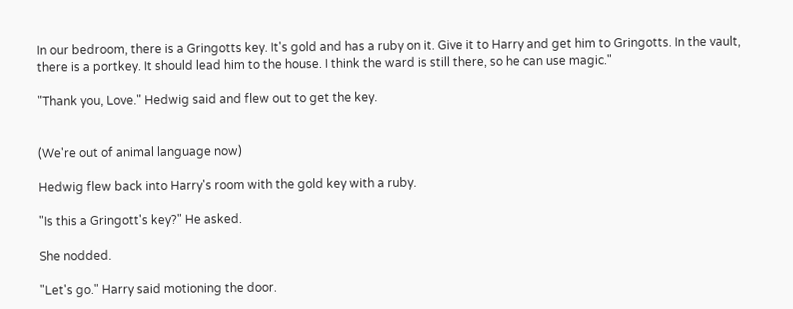In our bedroom, there is a Gringotts key. It's gold and has a ruby on it. Give it to Harry and get him to Gringotts. In the vault, there is a portkey. It should lead him to the house. I think the ward is still there, so he can use magic."

"Thank you, Love." Hedwig said and flew out to get the key.


(We're out of animal language now)

Hedwig flew back into Harry's room with the gold key with a ruby.

"Is this a Gringott's key?" He asked.

She nodded.

"Let's go." Harry said motioning the door.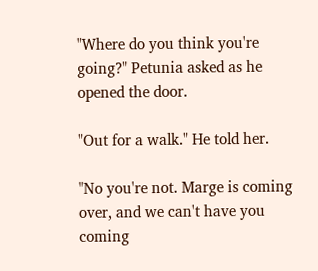"Where do you think you're going?" Petunia asked as he opened the door.

"Out for a walk." He told her.

"No you're not. Marge is coming over, and we can't have you coming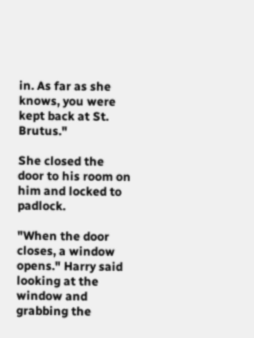in. As far as she knows, you were kept back at St. Brutus."

She closed the door to his room on him and locked to padlock.

"When the door closes, a window opens." Harry said looking at the window and grabbing the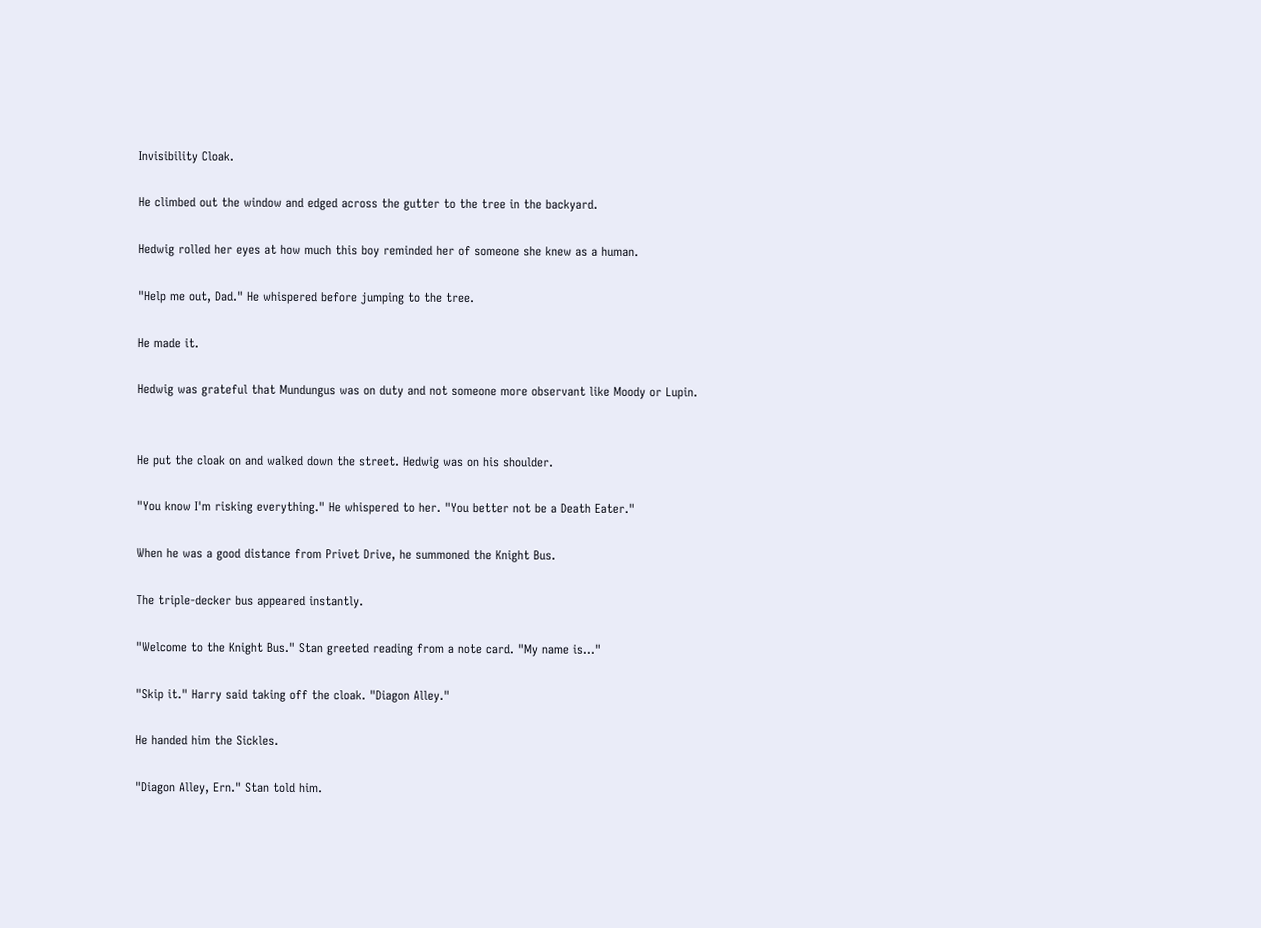Invisibility Cloak.

He climbed out the window and edged across the gutter to the tree in the backyard.

Hedwig rolled her eyes at how much this boy reminded her of someone she knew as a human.

"Help me out, Dad." He whispered before jumping to the tree.

He made it.

Hedwig was grateful that Mundungus was on duty and not someone more observant like Moody or Lupin.


He put the cloak on and walked down the street. Hedwig was on his shoulder.

"You know I'm risking everything." He whispered to her. "You better not be a Death Eater."

When he was a good distance from Privet Drive, he summoned the Knight Bus.

The triple-decker bus appeared instantly.

"Welcome to the Knight Bus." Stan greeted reading from a note card. "My name is…"

"Skip it." Harry said taking off the cloak. "Diagon Alley."

He handed him the Sickles.

"Diagon Alley, Ern." Stan told him.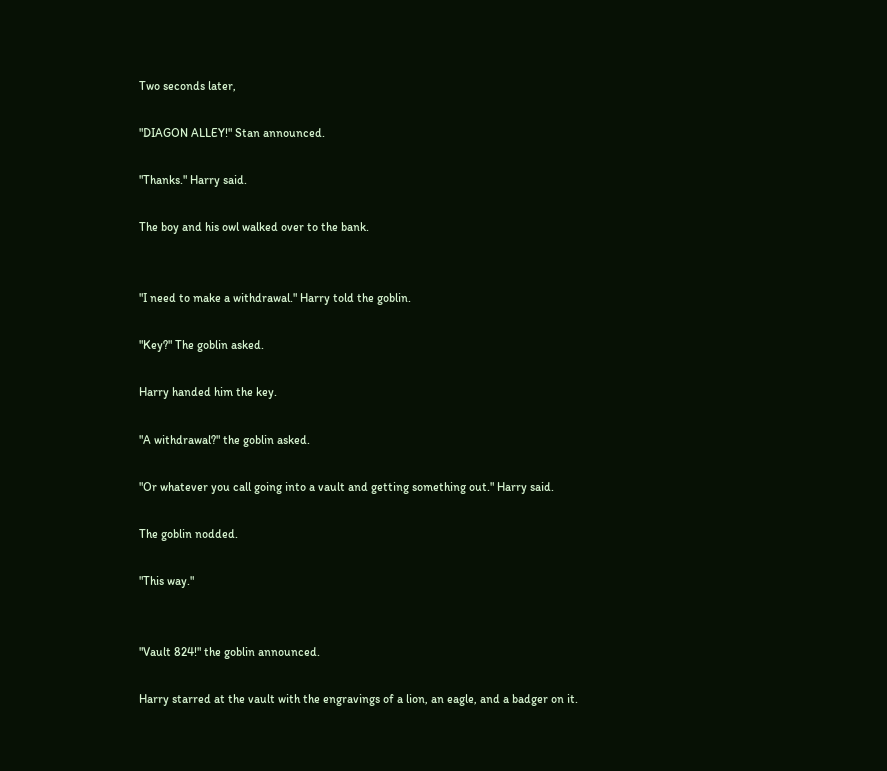Two seconds later,

"DIAGON ALLEY!" Stan announced.

"Thanks." Harry said.

The boy and his owl walked over to the bank.


"I need to make a withdrawal." Harry told the goblin.

"Key?" The goblin asked.

Harry handed him the key.

"A withdrawal?" the goblin asked.

"Or whatever you call going into a vault and getting something out." Harry said.

The goblin nodded.

"This way."


"Vault 824!" the goblin announced.

Harry starred at the vault with the engravings of a lion, an eagle, and a badger on it.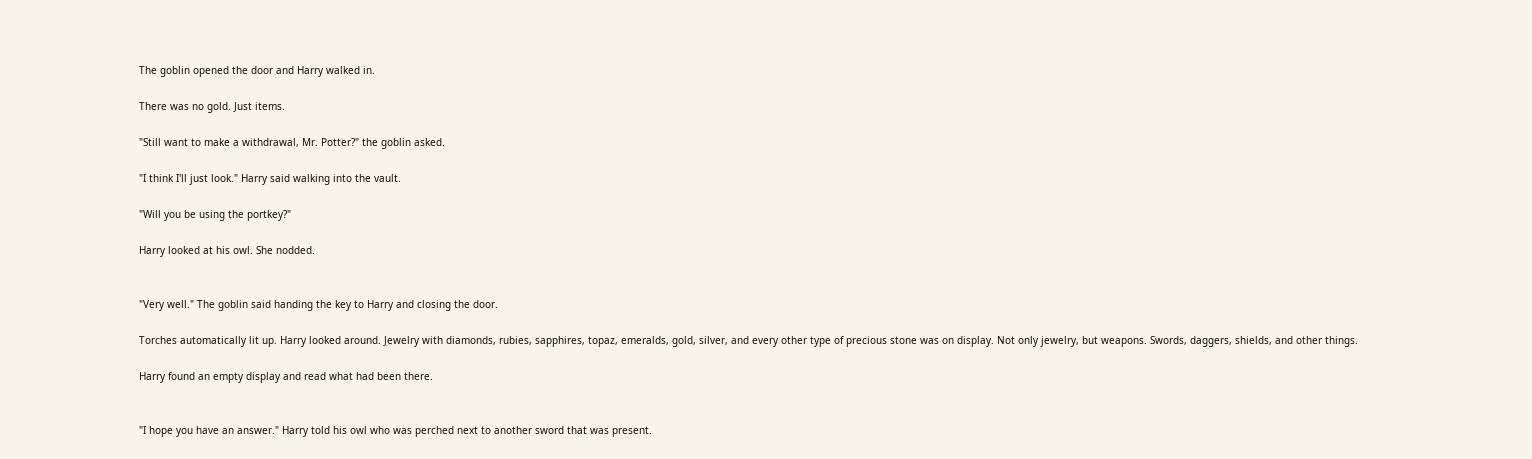The goblin opened the door and Harry walked in.

There was no gold. Just items.

"Still want to make a withdrawal, Mr. Potter?" the goblin asked.

"I think I'll just look." Harry said walking into the vault.

"Will you be using the portkey?"

Harry looked at his owl. She nodded.


"Very well." The goblin said handing the key to Harry and closing the door.

Torches automatically lit up. Harry looked around. Jewelry with diamonds, rubies, sapphires, topaz, emeralds, gold, silver, and every other type of precious stone was on display. Not only jewelry, but weapons. Swords, daggers, shields, and other things.

Harry found an empty display and read what had been there.


"I hope you have an answer." Harry told his owl who was perched next to another sword that was present.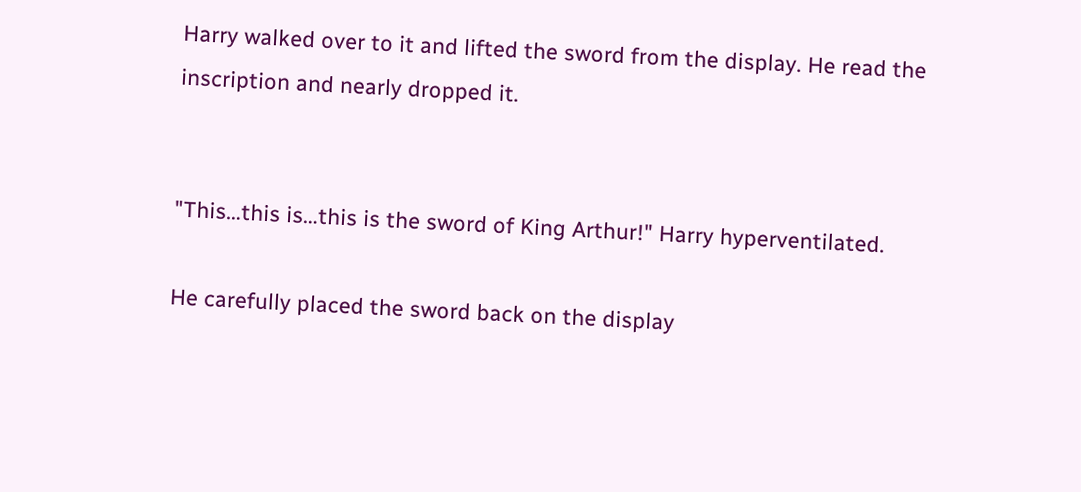Harry walked over to it and lifted the sword from the display. He read the inscription and nearly dropped it.


"This…this is…this is the sword of King Arthur!" Harry hyperventilated.

He carefully placed the sword back on the display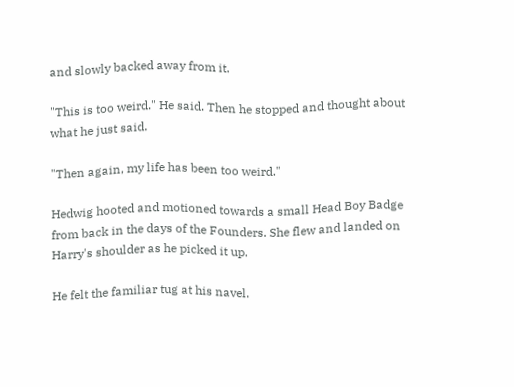and slowly backed away from it.

"This is too weird." He said. Then he stopped and thought about what he just said.

"Then again, my life has been too weird."

Hedwig hooted and motioned towards a small Head Boy Badge from back in the days of the Founders. She flew and landed on Harry's shoulder as he picked it up.

He felt the familiar tug at his navel.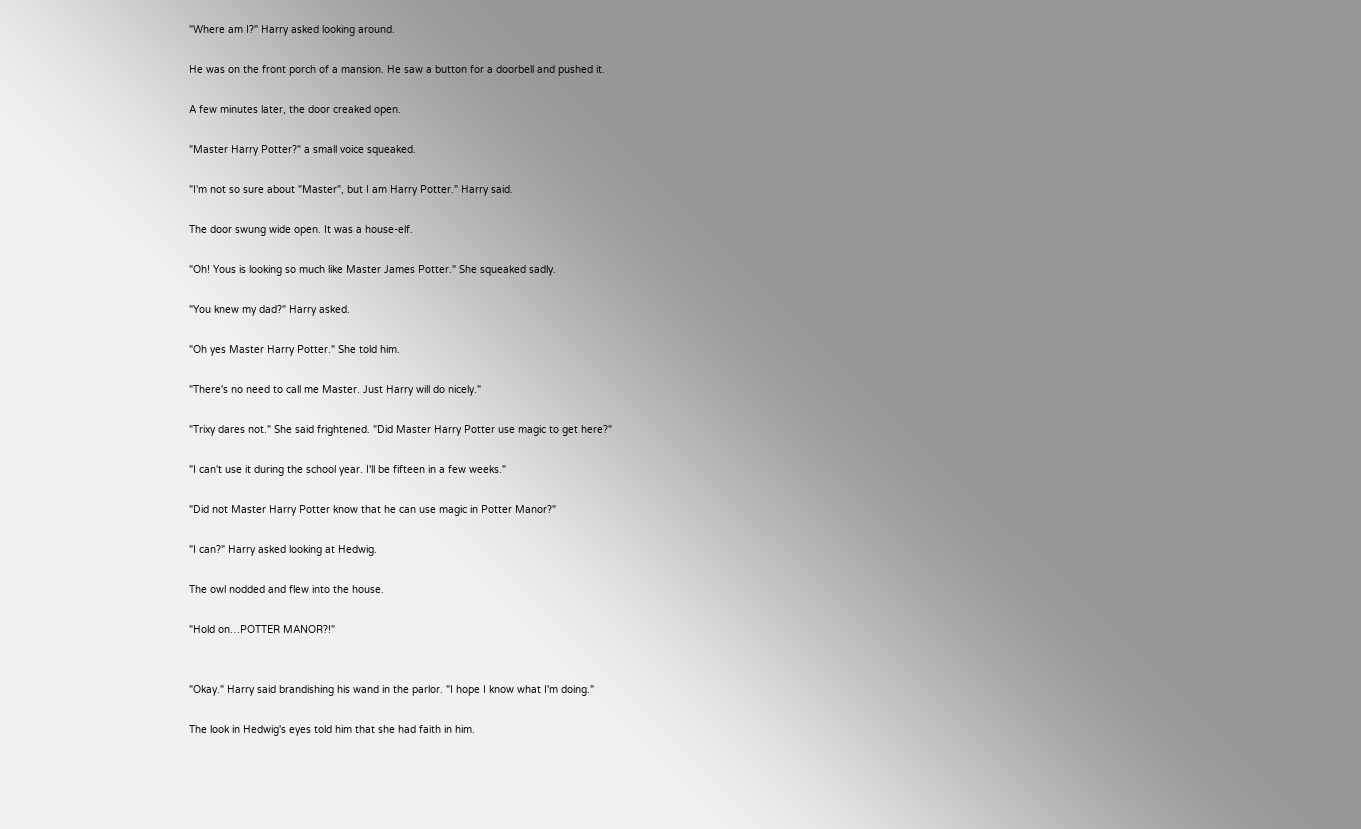"Where am I?" Harry asked looking around.

He was on the front porch of a mansion. He saw a button for a doorbell and pushed it.

A few minutes later, the door creaked open.

"Master Harry Potter?" a small voice squeaked.

"I'm not so sure about "Master", but I am Harry Potter." Harry said.

The door swung wide open. It was a house-elf.

"Oh! Yous is looking so much like Master James Potter." She squeaked sadly.

"You knew my dad?" Harry asked.

"Oh yes Master Harry Potter." She told him.

"There's no need to call me Master. Just Harry will do nicely."

"Trixy dares not." She said frightened. "Did Master Harry Potter use magic to get here?"

"I can't use it during the school year. I'll be fifteen in a few weeks."

"Did not Master Harry Potter know that he can use magic in Potter Manor?"

"I can?" Harry asked looking at Hedwig.

The owl nodded and flew into the house.

"Hold on…POTTER MANOR?!"


"Okay." Harry said brandishing his wand in the parlor. "I hope I know what I'm doing."

The look in Hedwig's eyes told him that she had faith in him.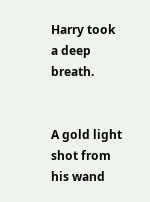Harry took a deep breath.


A gold light shot from his wand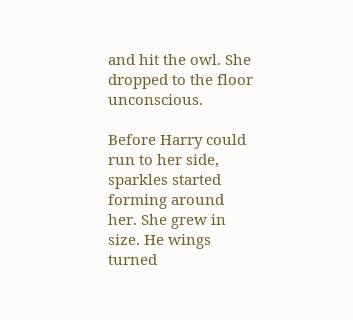and hit the owl. She dropped to the floor unconscious.

Before Harry could run to her side, sparkles started forming around her. She grew in size. He wings turned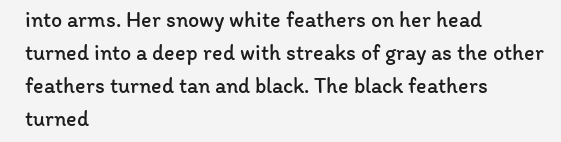into arms. Her snowy white feathers on her head turned into a deep red with streaks of gray as the other feathers turned tan and black. The black feathers turned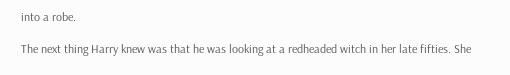into a robe.

The next thing Harry knew was that he was looking at a redheaded witch in her late fifties. She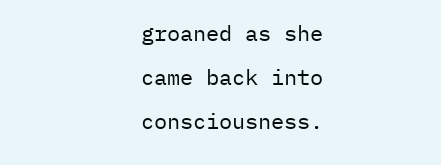groaned as she came back into consciousness.